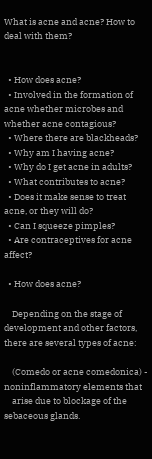What is acne and acne? How to deal with them?


  • How does acne?
  • Involved in the formation of acne whether microbes and whether acne contagious?
  • Where there are blackheads?
  • Why am I having acne?
  • Why do I get acne in adults?
  • What contributes to acne?
  • Does it make sense to treat acne, or they will do?
  • Can I squeeze pimples?
  • Are contraceptives for acne affect?

  • How does acne?

    Depending on the stage of development and other factors, there are several types of acne:

    (Comedo or acne comedonica) - noninflammatory elements that
    arise due to blockage of the sebaceous glands.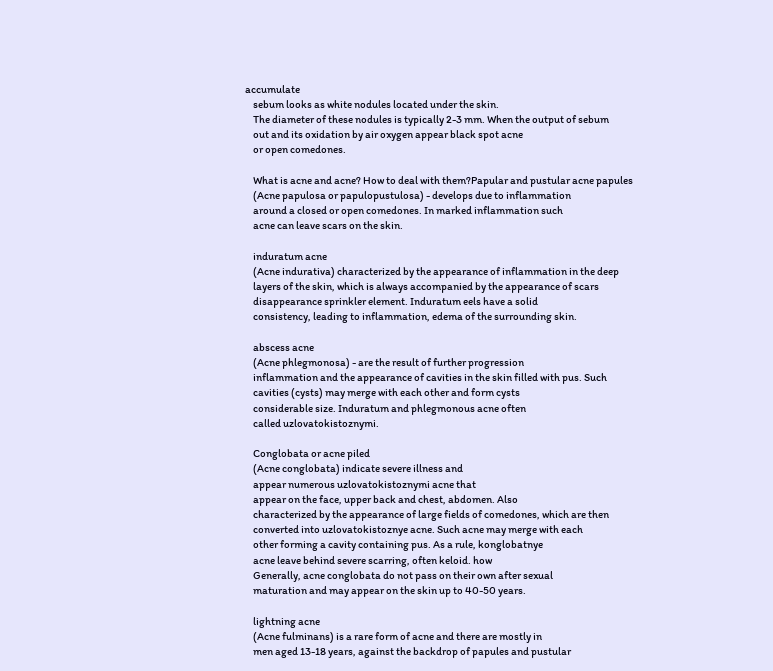accumulate
    sebum looks as white nodules located under the skin.
    The diameter of these nodules is typically 2-3 mm. When the output of sebum
    out and its oxidation by air oxygen appear black spot acne
    or open comedones.

    What is acne and acne? How to deal with them?Papular and pustular acne papules
    (Acne papulosa or papulopustulosa) - develops due to inflammation
    around a closed or open comedones. In marked inflammation such
    acne can leave scars on the skin.

    induratum acne
    (Acne indurativa) characterized by the appearance of inflammation in the deep
    layers of the skin, which is always accompanied by the appearance of scars
    disappearance sprinkler element. Induratum eels have a solid
    consistency, leading to inflammation, edema of the surrounding skin.

    abscess acne
    (Acne phlegmonosa) - are the result of further progression
    inflammation and the appearance of cavities in the skin filled with pus. Such
    cavities (cysts) may merge with each other and form cysts
    considerable size. Induratum and phlegmonous acne often
    called uzlovatokistoznymi.

    Conglobata or acne piled
    (Acne conglobata) indicate severe illness and
    appear numerous uzlovatokistoznymi acne that
    appear on the face, upper back and chest, abdomen. Also
    characterized by the appearance of large fields of comedones, which are then
    converted into uzlovatokistoznye acne. Such acne may merge with each
    other forming a cavity containing pus. As a rule, konglobatnye
    acne leave behind severe scarring, often keloid. how
    Generally, acne conglobata do not pass on their own after sexual
    maturation and may appear on the skin up to 40-50 years.

    lightning acne
    (Acne fulminans) is a rare form of acne and there are mostly in
    men aged 13-18 years, against the backdrop of papules and pustular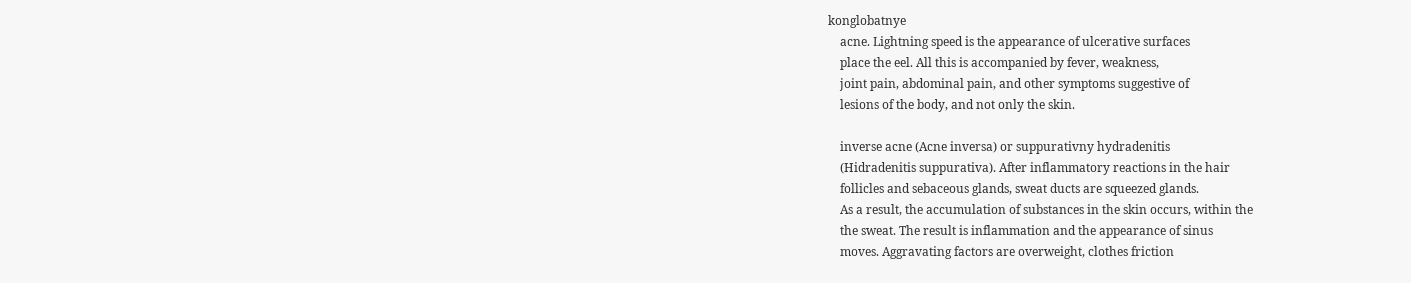konglobatnye
    acne. Lightning speed is the appearance of ulcerative surfaces
    place the eel. All this is accompanied by fever, weakness,
    joint pain, abdominal pain, and other symptoms suggestive of
    lesions of the body, and not only the skin.

    inverse acne (Acne inversa) or suppurativny hydradenitis
    (Hidradenitis suppurativa). After inflammatory reactions in the hair
    follicles and sebaceous glands, sweat ducts are squeezed glands.
    As a result, the accumulation of substances in the skin occurs, within the
    the sweat. The result is inflammation and the appearance of sinus
    moves. Aggravating factors are overweight, clothes friction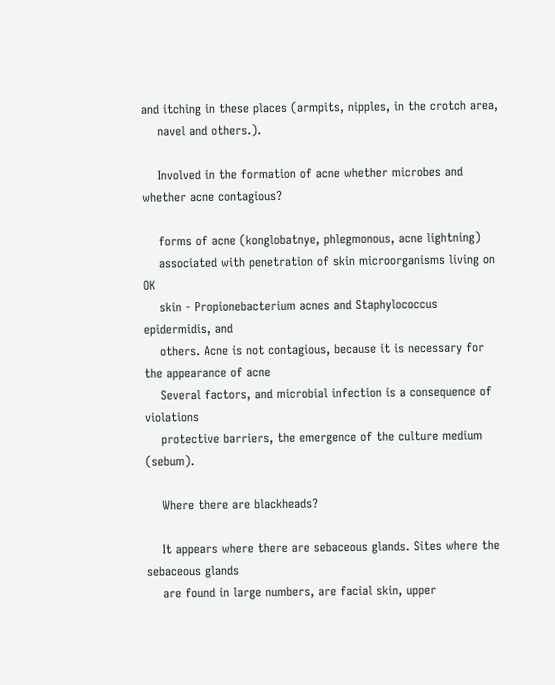and itching in these places (armpits, nipples, in the crotch area,
    navel and others.).

    Involved in the formation of acne whether microbes and whether acne contagious?

    forms of acne (konglobatnye, phlegmonous, acne lightning)
    associated with penetration of skin microorganisms living on OK
    skin - Propionebacterium acnes and Staphylococcus epidermidis, and
    others. Acne is not contagious, because it is necessary for the appearance of acne
    Several factors, and microbial infection is a consequence of violations
    protective barriers, the emergence of the culture medium (sebum).

    Where there are blackheads?

    It appears where there are sebaceous glands. Sites where the sebaceous glands
    are found in large numbers, are facial skin, upper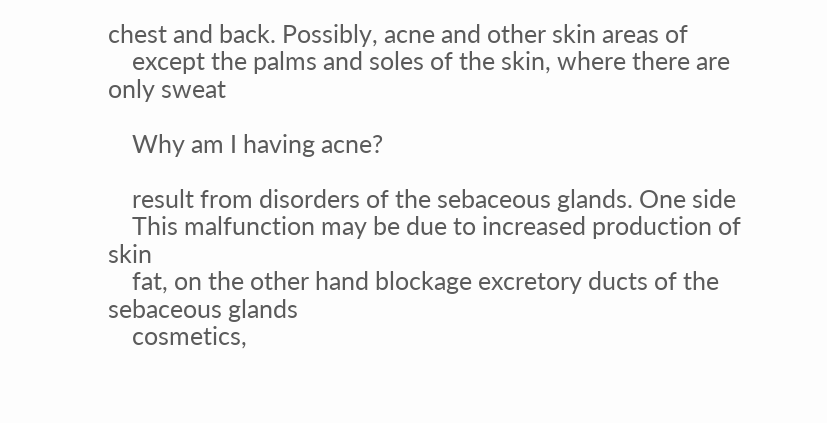chest and back. Possibly, acne and other skin areas of
    except the palms and soles of the skin, where there are only sweat

    Why am I having acne?

    result from disorders of the sebaceous glands. One side
    This malfunction may be due to increased production of skin
    fat, on the other hand blockage excretory ducts of the sebaceous glands
    cosmetics,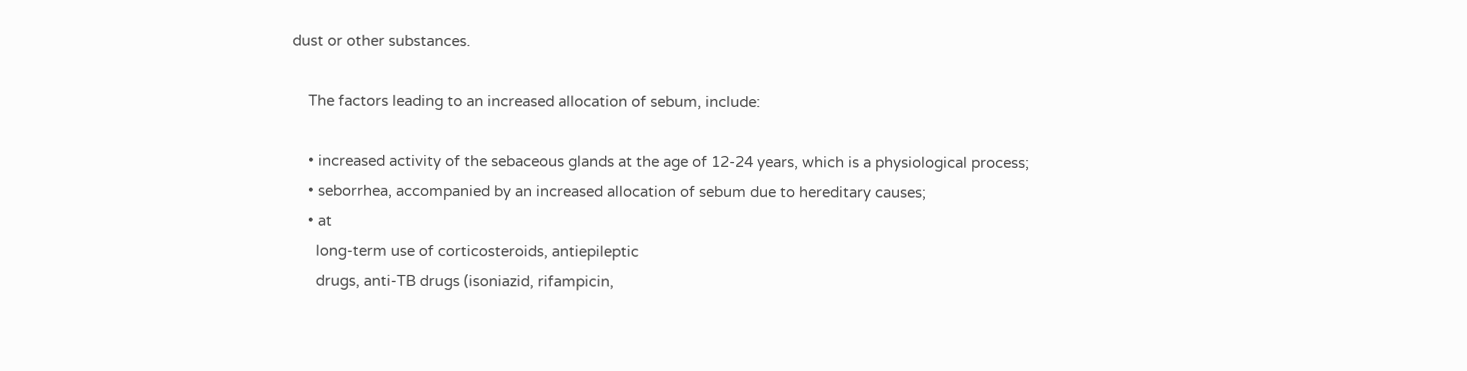dust or other substances.

    The factors leading to an increased allocation of sebum, include:

    • increased activity of the sebaceous glands at the age of 12-24 years, which is a physiological process;
    • seborrhea, accompanied by an increased allocation of sebum due to hereditary causes;
    • at
      long-term use of corticosteroids, antiepileptic
      drugs, anti-TB drugs (isoniazid, rifampicin,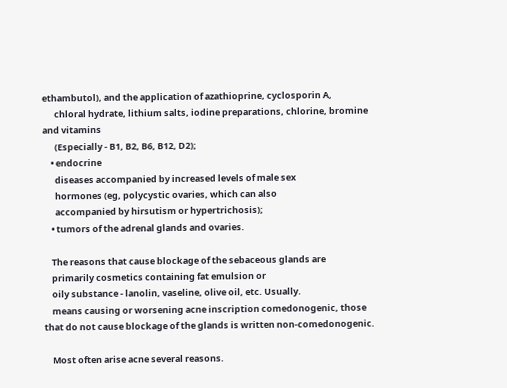ethambutol), and the application of azathioprine, cyclosporin A,
      chloral hydrate, lithium salts, iodine preparations, chlorine, bromine and vitamins
      (Especially - B1, B2, B6, B12, D2);
    • endocrine
      diseases accompanied by increased levels of male sex
      hormones (eg, polycystic ovaries, which can also
      accompanied by hirsutism or hypertrichosis);
    • tumors of the adrenal glands and ovaries.

    The reasons that cause blockage of the sebaceous glands are
    primarily cosmetics containing fat emulsion or
    oily substance - lanolin, vaseline, olive oil, etc. Usually.
    means causing or worsening acne inscription comedonogenic, those that do not cause blockage of the glands is written non-comedonogenic.

    Most often arise acne several reasons.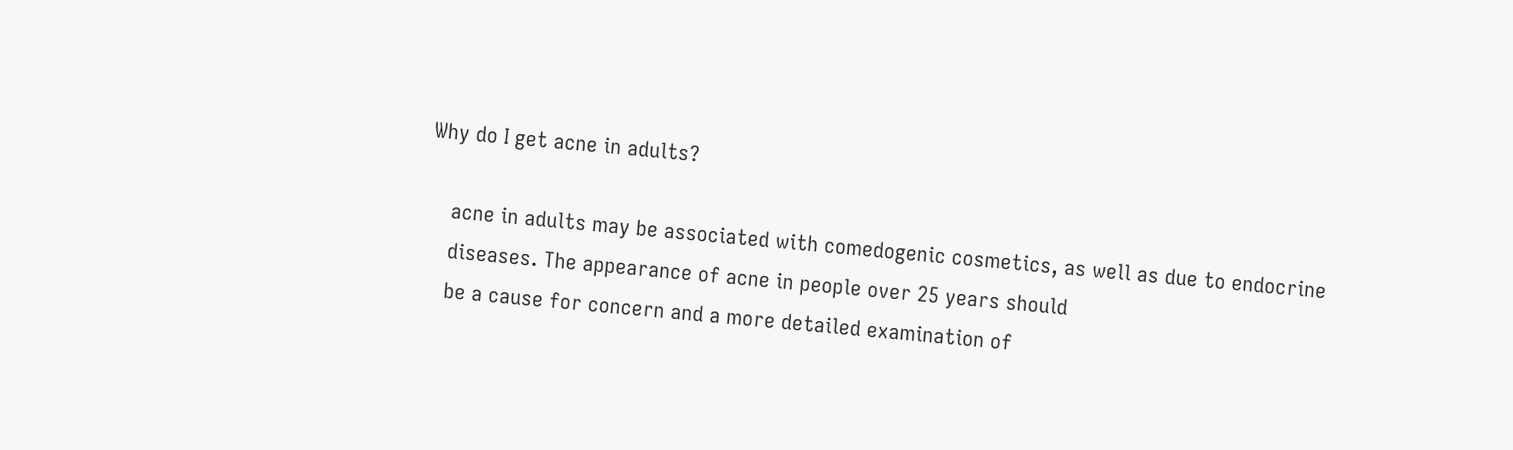Why do I get acne in adults?

    acne in adults may be associated with comedogenic cosmetics, as well as due to endocrine
    diseases. The appearance of acne in people over 25 years should
    be a cause for concern and a more detailed examination of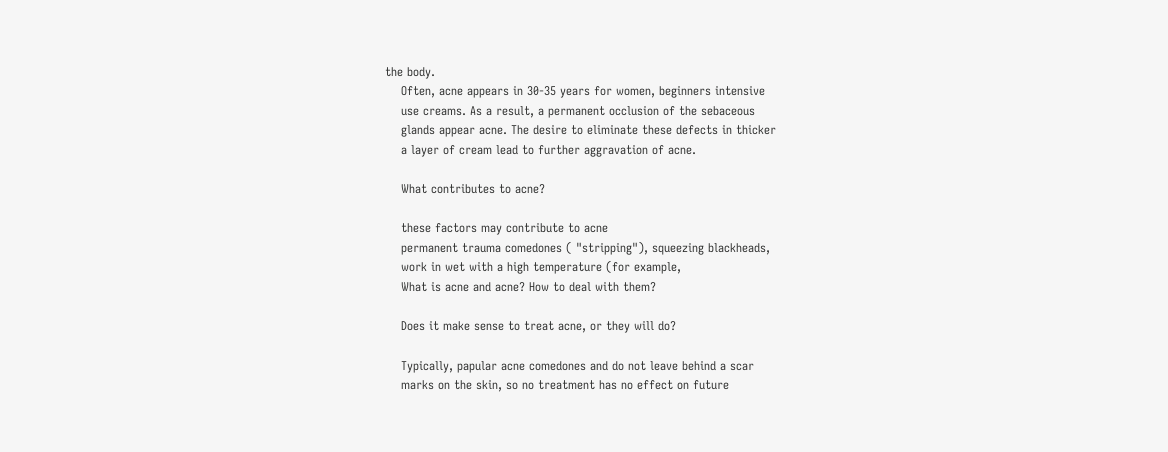the body.
    Often, acne appears in 30-35 years for women, beginners intensive
    use creams. As a result, a permanent occlusion of the sebaceous
    glands appear acne. The desire to eliminate these defects in thicker
    a layer of cream lead to further aggravation of acne.

    What contributes to acne?

    these factors may contribute to acne
    permanent trauma comedones ( "stripping"), squeezing blackheads,
    work in wet with a high temperature (for example,
    What is acne and acne? How to deal with them?

    Does it make sense to treat acne, or they will do?

    Typically, papular acne comedones and do not leave behind a scar
    marks on the skin, so no treatment has no effect on future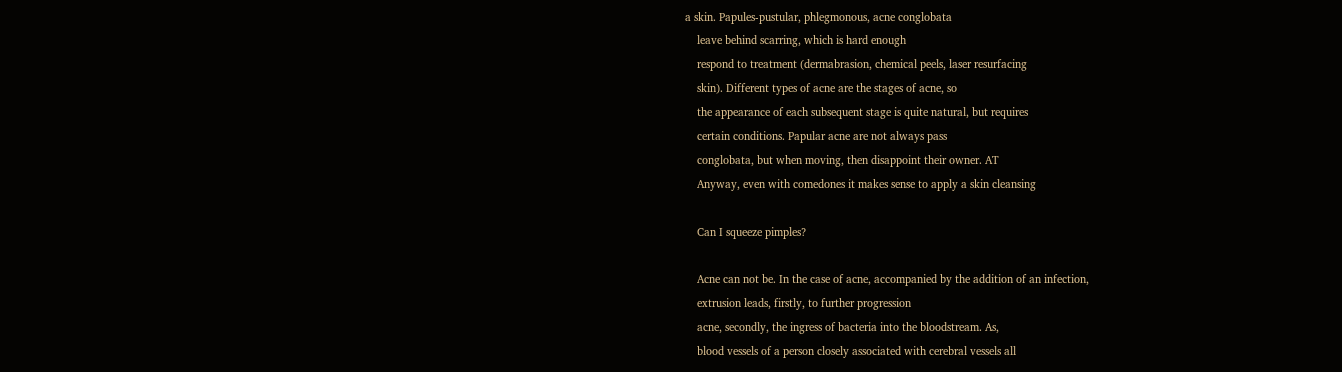a skin. Papules-pustular, phlegmonous, acne conglobata
    leave behind scarring, which is hard enough
    respond to treatment (dermabrasion, chemical peels, laser resurfacing
    skin). Different types of acne are the stages of acne, so
    the appearance of each subsequent stage is quite natural, but requires
    certain conditions. Papular acne are not always pass
    conglobata, but when moving, then disappoint their owner. AT
    Anyway, even with comedones it makes sense to apply a skin cleansing

    Can I squeeze pimples?

    Acne can not be. In the case of acne, accompanied by the addition of an infection,
    extrusion leads, firstly, to further progression
    acne, secondly, the ingress of bacteria into the bloodstream. As,
    blood vessels of a person closely associated with cerebral vessels all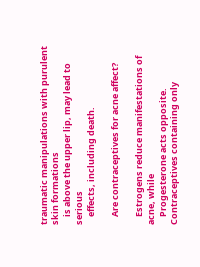traumatic manipulations with purulent skin formations
    is above the upper lip, may lead to serious
    effects, including death.

    Are contraceptives for acne affect?

    Estrogens reduce manifestations of acne, while
    Progesterone acts opposite. Contraceptives containing only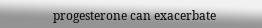progesterone can exacerbate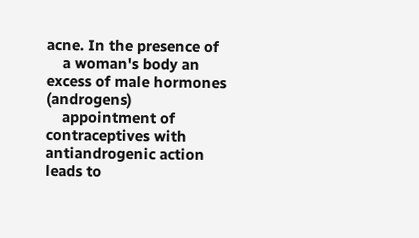acne. In the presence of
    a woman's body an excess of male hormones (androgens)
    appointment of contraceptives with antiandrogenic action leads to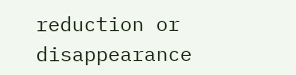reduction or disappearance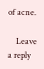of acne.

    Leave a reply